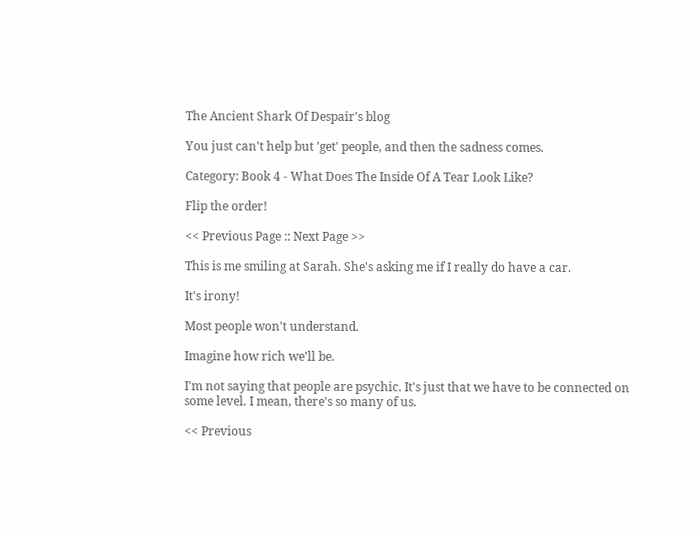The Ancient Shark Of Despair's blog

You just can't help but 'get' people, and then the sadness comes.

Category: Book 4 - What Does The Inside Of A Tear Look Like?

Flip the order!

<< Previous Page :: Next Page >>

This is me smiling at Sarah. She's asking me if I really do have a car.

It's irony!

Most people won't understand.

Imagine how rich we'll be.

I'm not saying that people are psychic. It's just that we have to be connected on some level. I mean, there's so many of us.

<< Previous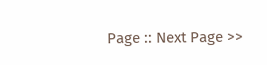Page :: Next Page >>